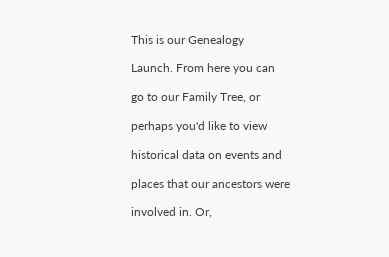This is our Genealogy

Launch. From here you can

go to our Family Tree, or

perhaps you'd like to view

historical data on events and

places that our ancestors were

involved in. Or,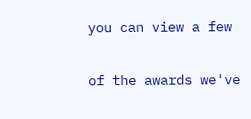you can view a few

of the awards we've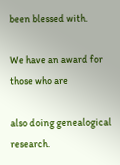been blessed with.

We have an award for those who are

also doing genealogical research.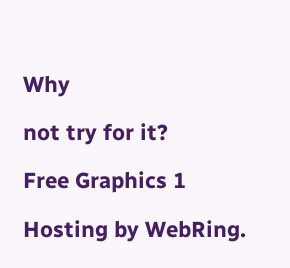Why

not try for it?

Free Graphics 1

Hosting by WebRing.